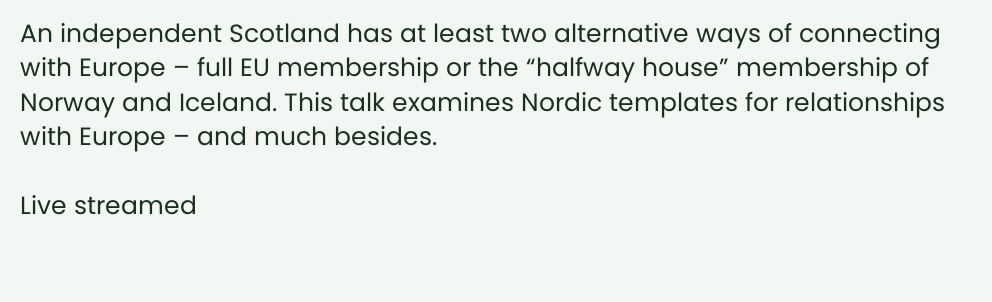An independent Scotland has at least two alternative ways of connecting with Europe – full EU membership or the “halfway house” membership of Norway and Iceland. This talk examines Nordic templates for relationships with Europe – and much besides.

Live streamed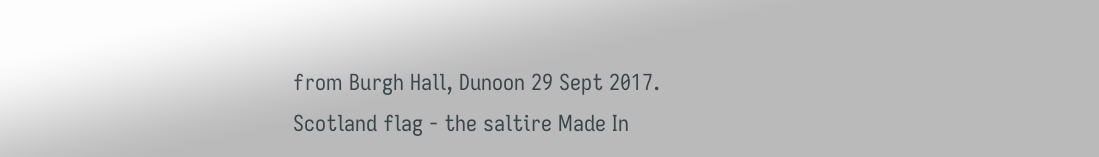from Burgh Hall, Dunoon 29 Sept 2017.
Scotland flag - the saltire Made In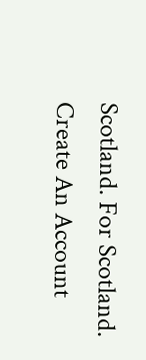Scotland. For Scotland.
Create An Account